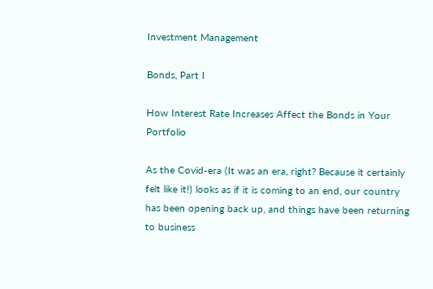Investment Management

Bonds, Part I

How Interest Rate Increases Affect the Bonds in Your Portfolio

As the Covid-era (It was an era, right? Because it certainly felt like it!) looks as if it is coming to an end, our country has been opening back up, and things have been returning to business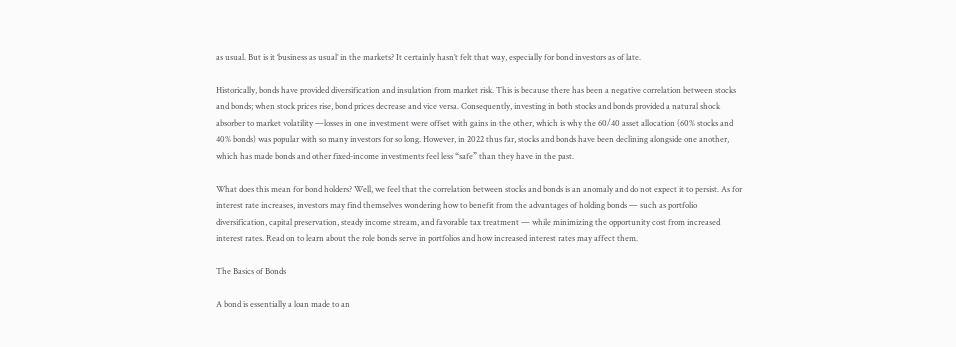as usual. But is it ‘business as usual’ in the markets? It certainly hasn’t felt that way, especially for bond investors as of late.

Historically, bonds have provided diversification and insulation from market risk. This is because there has been a negative correlation between stocks and bonds; when stock prices rise, bond prices decrease and vice versa. Consequently, investing in both stocks and bonds provided a natural shock absorber to market volatility —losses in one investment were offset with gains in the other, which is why the 60/40 asset allocation (60% stocks and 40% bonds) was popular with so many investors for so long. However, in 2022 thus far, stocks and bonds have been declining alongside one another, which has made bonds and other fixed-income investments feel less “safe” than they have in the past.

What does this mean for bond holders? Well, we feel that the correlation between stocks and bonds is an anomaly and do not expect it to persist. As for interest rate increases, investors may find themselves wondering how to benefit from the advantages of holding bonds — such as portfolio diversification, capital preservation, steady income stream, and favorable tax treatment — while minimizing the opportunity cost from increased interest rates. Read on to learn about the role bonds serve in portfolios and how increased interest rates may affect them.

The Basics of Bonds

A bond is essentially a loan made to an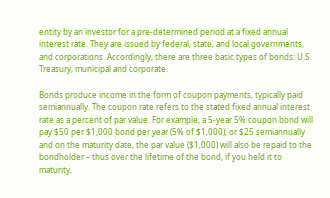entity by an investor for a pre-determined period at a fixed annual interest rate. They are issued by federal, state, and local governments, and corporations. Accordingly, there are three basic types of bonds: U.S. Treasury, municipal and corporate.

Bonds produce income in the form of coupon payments, typically paid semiannually. The coupon rate refers to the stated fixed annual interest rate as a percent of par value. For example, a 5-year 5% coupon bond will pay $50 per $1,000 bond per year (5% of $1,000), or $25 semiannually and on the maturity date, the par value ($1,000) will also be repaid to the bondholder – thus over the lifetime of the bond, if you held it to maturity,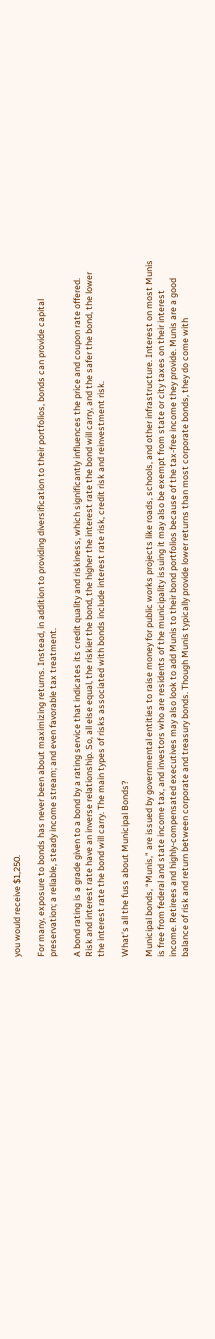you would receive $1,250.

For many, exposure to bonds has never been about maximizing returns. Instead, in addition to providing diversification to their portfolios, bonds can provide capital preservation; a reliable, steady income stream; and even favorable tax treatment.

A bond rating is a grade given to a bond by a rating service that indicates its credit quality and riskiness, which significantly influences the price and coupon rate offered. Risk and interest rate have an inverse relationship. So, all else equal, the riskier the bond, the higher the interest rate the bond will carry, and the safer the bond, the lower the interest rate the bond will carry. The main types of risks associated with bonds include interest rate risk, credit risk and reinvestment risk.

What’s all the fuss about Municipal Bonds?

Municipal bonds, “Munis,” are issued by governmental entities to raise money for public works projects like roads, schools, and other infrastructure. Interest on most Munis is free from federal and state income tax, and investors who are residents of the municipality issuing it may also be exempt from state or city taxes on their interest income. Retirees and highly-compensated executives may also look to add Munis to their bond portfolios because of the tax-free income they provide. Munis are a good balance of risk and return between corporate and treasury bonds. Though Munis typically provide lower returns than most corporate bonds, they do come with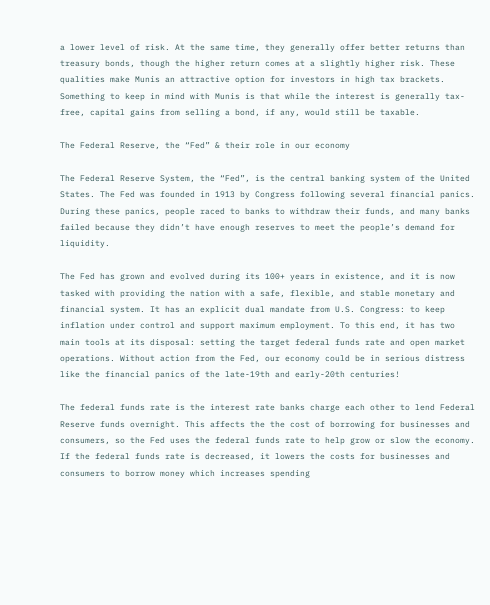a lower level of risk. At the same time, they generally offer better returns than treasury bonds, though the higher return comes at a slightly higher risk. These qualities make Munis an attractive option for investors in high tax brackets. Something to keep in mind with Munis is that while the interest is generally tax-free, capital gains from selling a bond, if any, would still be taxable.

The Federal Reserve, the “Fed” & their role in our economy

The Federal Reserve System, the “Fed”, is the central banking system of the United States. The Fed was founded in 1913 by Congress following several financial panics. During these panics, people raced to banks to withdraw their funds, and many banks failed because they didn’t have enough reserves to meet the people’s demand for liquidity.

The Fed has grown and evolved during its 100+ years in existence, and it is now tasked with providing the nation with a safe, flexible, and stable monetary and financial system. It has an explicit dual mandate from U.S. Congress: to keep inflation under control and support maximum employment. To this end, it has two main tools at its disposal: setting the target federal funds rate and open market operations. Without action from the Fed, our economy could be in serious distress like the financial panics of the late-19th and early-20th centuries!

The federal funds rate is the interest rate banks charge each other to lend Federal Reserve funds overnight. This affects the the cost of borrowing for businesses and consumers, so the Fed uses the federal funds rate to help grow or slow the economy. If the federal funds rate is decreased, it lowers the costs for businesses and consumers to borrow money which increases spending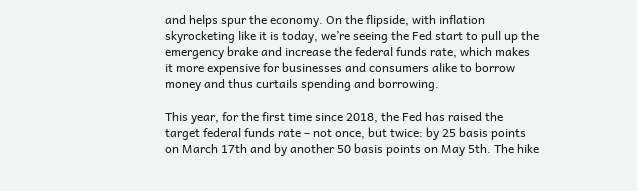and helps spur the economy. On the flipside, with inflation skyrocketing like it is today, we’re seeing the Fed start to pull up the emergency brake and increase the federal funds rate, which makes it more expensive for businesses and consumers alike to borrow money and thus curtails spending and borrowing.

This year, for the first time since 2018, the Fed has raised the target federal funds rate – not once, but twice: by 25 basis points on March 17th and by another 50 basis points on May 5th. The hike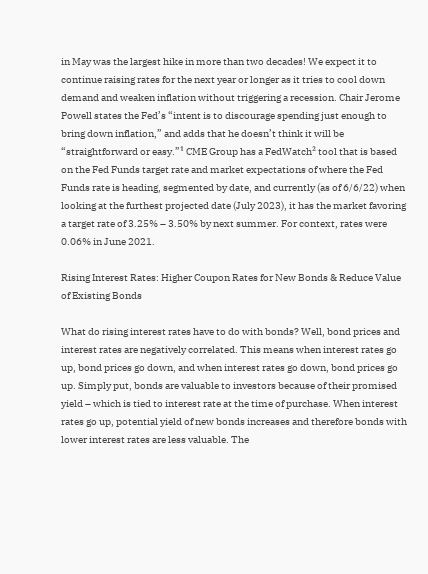in May was the largest hike in more than two decades! We expect it to continue raising rates for the next year or longer as it tries to cool down demand and weaken inflation without triggering a recession. Chair Jerome Powell states the Fed’s “intent is to discourage spending just enough to bring down inflation,” and adds that he doesn’t think it will be “straightforward or easy.”¹ CME Group has a FedWatch² tool that is based on the Fed Funds target rate and market expectations of where the Fed Funds rate is heading, segmented by date, and currently (as of 6/6/22) when looking at the furthest projected date (July 2023), it has the market favoring a target rate of 3.25% – 3.50% by next summer. For context, rates were 0.06% in June 2021.

Rising Interest Rates: Higher Coupon Rates for New Bonds & Reduce Value of Existing Bonds

What do rising interest rates have to do with bonds? Well, bond prices and interest rates are negatively correlated. This means when interest rates go up, bond prices go down, and when interest rates go down, bond prices go up. Simply put, bonds are valuable to investors because of their promised yield – which is tied to interest rate at the time of purchase. When interest rates go up, potential yield of new bonds increases and therefore bonds with lower interest rates are less valuable. The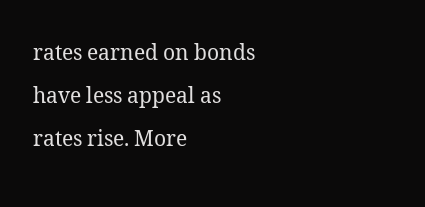rates earned on bonds have less appeal as rates rise. More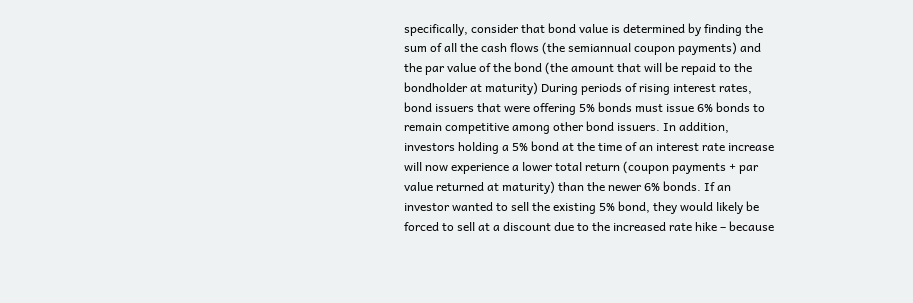specifically, consider that bond value is determined by finding the sum of all the cash flows (the semiannual coupon payments) and the par value of the bond (the amount that will be repaid to the bondholder at maturity) During periods of rising interest rates, bond issuers that were offering 5% bonds must issue 6% bonds to remain competitive among other bond issuers. In addition, investors holding a 5% bond at the time of an interest rate increase will now experience a lower total return (coupon payments + par value returned at maturity) than the newer 6% bonds. If an investor wanted to sell the existing 5% bond, they would likely be forced to sell at a discount due to the increased rate hike – because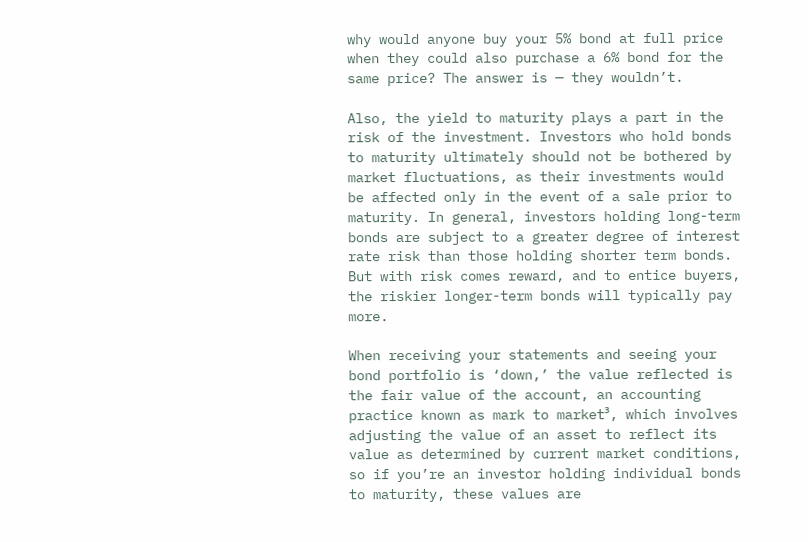why would anyone buy your 5% bond at full price when they could also purchase a 6% bond for the same price? The answer is — they wouldn’t.

Also, the yield to maturity plays a part in the risk of the investment. Investors who hold bonds to maturity ultimately should not be bothered by market fluctuations, as their investments would be affected only in the event of a sale prior to maturity. In general, investors holding long-term bonds are subject to a greater degree of interest rate risk than those holding shorter term bonds. But with risk comes reward, and to entice buyers, the riskier longer-term bonds will typically pay more.

When receiving your statements and seeing your bond portfolio is ‘down,’ the value reflected is the fair value of the account, an accounting practice known as mark to market³, which involves adjusting the value of an asset to reflect its value as determined by current market conditions, so if you’re an investor holding individual bonds to maturity, these values are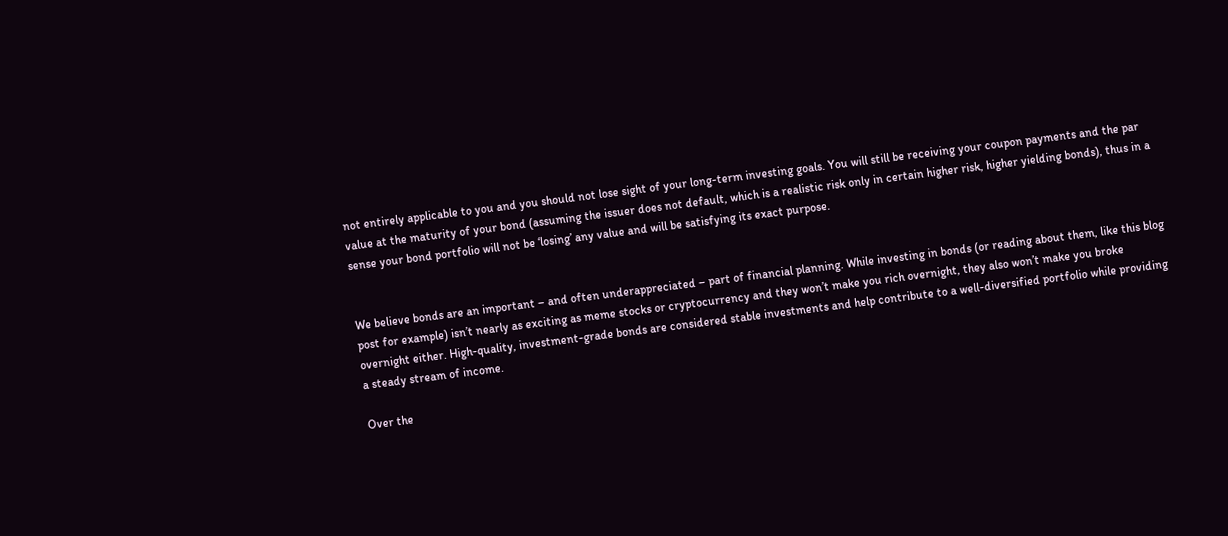not entirely applicable to you and you should not lose sight of your long-term investing goals. You will still be receiving your coupon payments and the par value at the maturity of your bond (assuming the issuer does not default, which is a realistic risk only in certain higher risk, higher yielding bonds), thus in a sense your bond portfolio will not be ‘losing’ any value and will be satisfying its exact purpose.


We believe bonds are an important – and often underappreciated – part of financial planning. While investing in bonds (or reading about them, like this blog post for example) isn’t nearly as exciting as meme stocks or cryptocurrency and they won’t make you rich overnight, they also won’t make you broke overnight either. High-quality, investment-grade bonds are considered stable investments and help contribute to a well-diversified portfolio while providing a steady stream of income.

Over the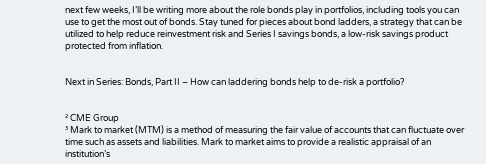next few weeks, I’ll be writing more about the role bonds play in portfolios, including tools you can use to get the most out of bonds. Stay tuned for pieces about bond ladders, a strategy that can be utilized to help reduce reinvestment risk and Series I savings bonds, a low-risk savings product protected from inflation.


Next in Series: Bonds, Part II – How can laddering bonds help to de-risk a portfolio?


² CME Group
³ Mark to market (MTM) is a method of measuring the fair value of accounts that can fluctuate over time such as assets and liabilities. Mark to market aims to provide a realistic appraisal of an institution’s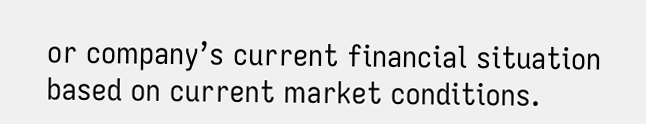or company’s current financial situation based on current market conditions.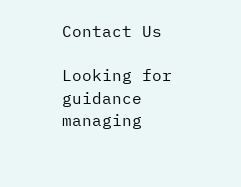Contact Us

Looking for guidance managing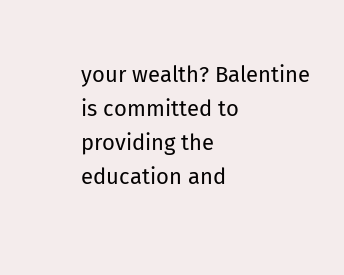your wealth? Balentine is committed to providing the education and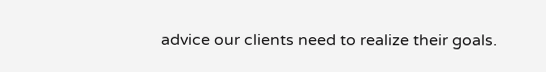advice our clients need to realize their goals.